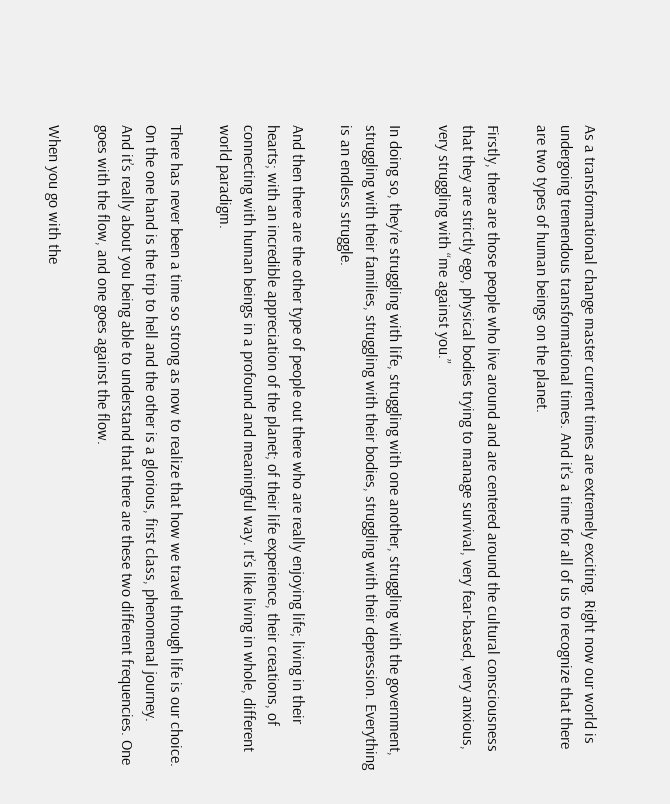As a transformational change master current times are extremely exciting. Right now our world is undergoing tremendous transformational times. And it’s a time for all of us to recognize that there are two types of human beings on the planet.

Firstly, there are those people who live around and are centered around the cultural consciousness that they are strictly ego, physical bodies trying to manage survival, very fear-based, very anxious, very struggling with “me against you.”

In doing so, they’re struggling with life, struggling with one another, struggling with the government, struggling with their families, struggling with their bodies, struggling with their depression. Everything is an endless struggle.

And then there are the other type of people out there who are really enjoying life; living in their hearts; with an incredible appreciation of the planet; of their life experience, their creations, of connecting with human beings in a profound and meaningful way. It’s like living in whole, different world paradigm.

There has never been a time so strong as now to realize that how we travel through life is our choice. On the one hand is the trip to hell and the other is a glorious, first class, phenomenal journey.
And it’s really about you being able to understand that there are these two different frequencies. One goes with the flow, and one goes against the flow.

When you go with the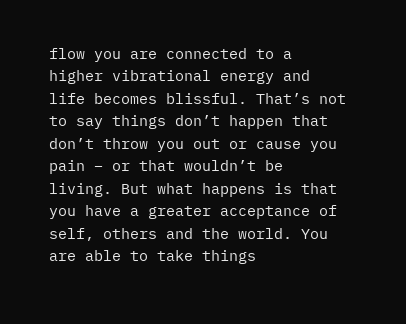flow you are connected to a higher vibrational energy and life becomes blissful. That’s not to say things don’t happen that don’t throw you out or cause you pain – or that wouldn’t be living. But what happens is that you have a greater acceptance of self, others and the world. You are able to take things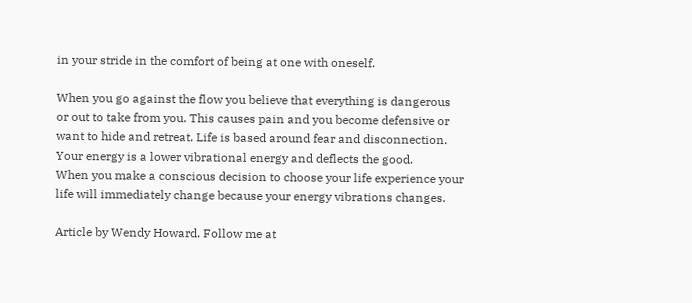in your stride in the comfort of being at one with oneself.

When you go against the flow you believe that everything is dangerous or out to take from you. This causes pain and you become defensive or want to hide and retreat. Life is based around fear and disconnection. Your energy is a lower vibrational energy and deflects the good.
When you make a conscious decision to choose your life experience your life will immediately change because your energy vibrations changes.

Article by Wendy Howard. Follow me at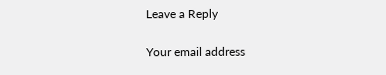Leave a Reply

Your email address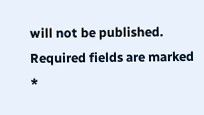will not be published. Required fields are marked *